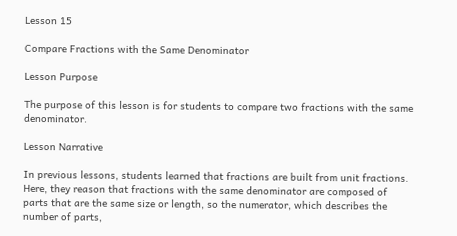Lesson 15

Compare Fractions with the Same Denominator

Lesson Purpose

The purpose of this lesson is for students to compare two fractions with the same denominator.

Lesson Narrative

In previous lessons, students learned that fractions are built from unit fractions. Here, they reason that fractions with the same denominator are composed of parts that are the same size or length, so the numerator, which describes the number of parts,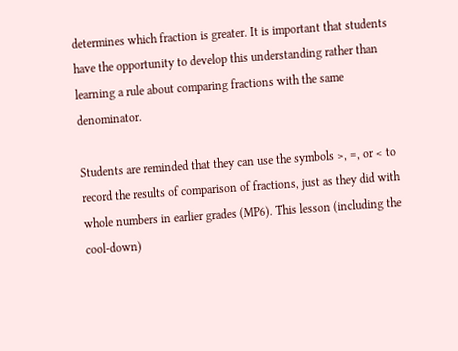determines which fraction is greater. It is important that students have the opportunity to develop this understanding rather than learning a rule about comparing fractions with the same denominator.

Students are reminded that they can use the symbols >, =, or < to record the results of comparison of fractions, just as they did with whole numbers in earlier grades (MP6). This lesson (including the cool-down)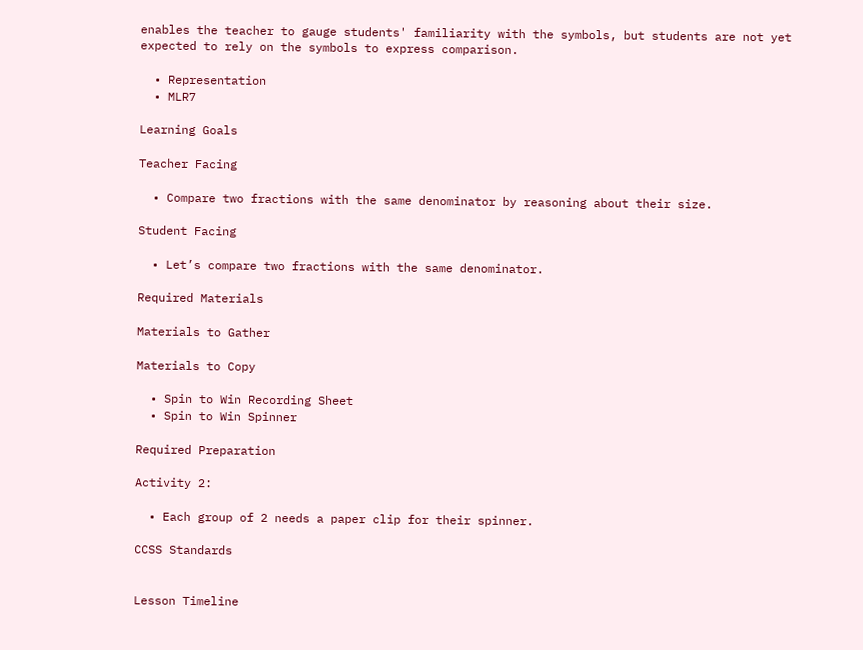enables the teacher to gauge students' familiarity with the symbols, but students are not yet expected to rely on the symbols to express comparison.

  • Representation
  • MLR7

Learning Goals

Teacher Facing

  • Compare two fractions with the same denominator by reasoning about their size.

Student Facing

  • Let’s compare two fractions with the same denominator.

Required Materials

Materials to Gather

Materials to Copy

  • Spin to Win Recording Sheet
  • Spin to Win Spinner

Required Preparation

Activity 2:

  • Each group of 2 needs a paper clip for their spinner.

CCSS Standards


Lesson Timeline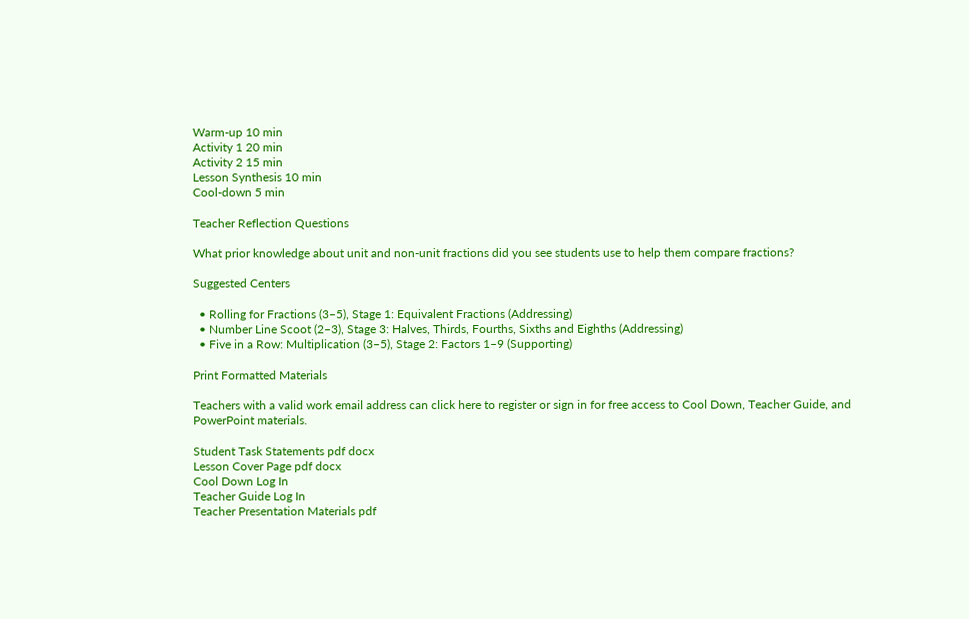Warm-up 10 min
Activity 1 20 min
Activity 2 15 min
Lesson Synthesis 10 min
Cool-down 5 min

Teacher Reflection Questions

What prior knowledge about unit and non-unit fractions did you see students use to help them compare fractions?

Suggested Centers

  • Rolling for Fractions (3–5), Stage 1: Equivalent Fractions (Addressing)
  • Number Line Scoot (2–3), Stage 3: Halves, Thirds, Fourths, Sixths and Eighths (Addressing)
  • Five in a Row: Multiplication (3–5), Stage 2: Factors 1–9 (Supporting)

Print Formatted Materials

Teachers with a valid work email address can click here to register or sign in for free access to Cool Down, Teacher Guide, and PowerPoint materials.

Student Task Statements pdf docx
Lesson Cover Page pdf docx
Cool Down Log In
Teacher Guide Log In
Teacher Presentation Materials pdf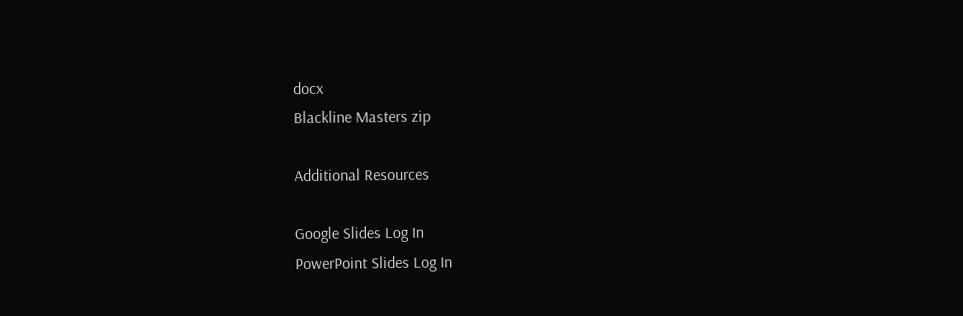docx
Blackline Masters zip

Additional Resources

Google Slides Log In
PowerPoint Slides Log In